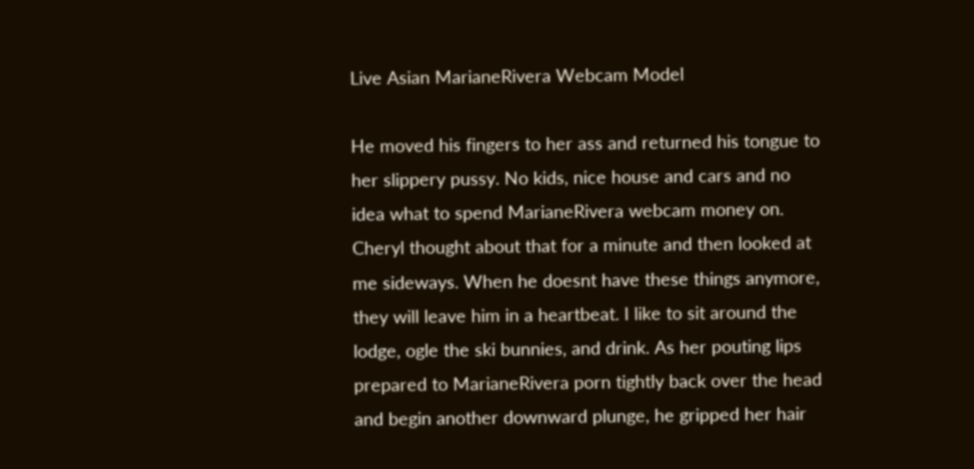Live Asian MarianeRivera Webcam Model

He moved his fingers to her ass and returned his tongue to her slippery pussy. No kids, nice house and cars and no idea what to spend MarianeRivera webcam money on. Cheryl thought about that for a minute and then looked at me sideways. When he doesnt have these things anymore, they will leave him in a heartbeat. I like to sit around the lodge, ogle the ski bunnies, and drink. As her pouting lips prepared to MarianeRivera porn tightly back over the head and begin another downward plunge, he gripped her hair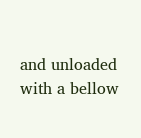and unloaded with a bellow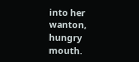into her wanton, hungry mouth.